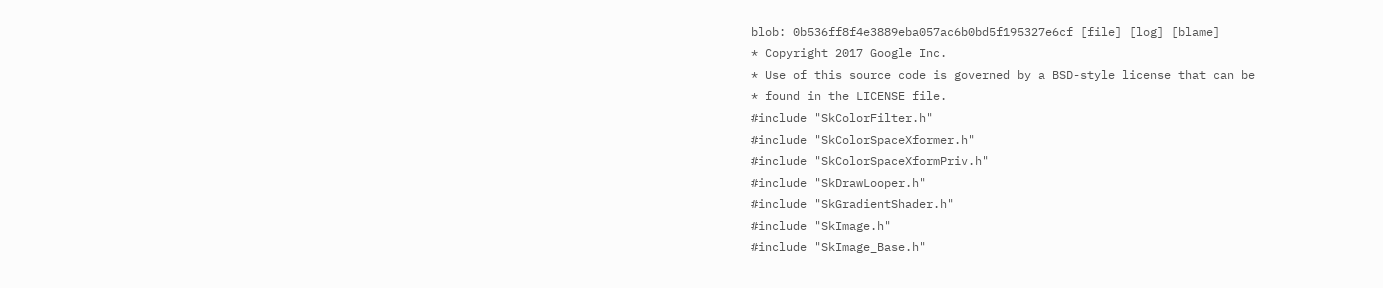blob: 0b536ff8f4e3889eba057ac6b0bd5f195327e6cf [file] [log] [blame]
* Copyright 2017 Google Inc.
* Use of this source code is governed by a BSD-style license that can be
* found in the LICENSE file.
#include "SkColorFilter.h"
#include "SkColorSpaceXformer.h"
#include "SkColorSpaceXformPriv.h"
#include "SkDrawLooper.h"
#include "SkGradientShader.h"
#include "SkImage.h"
#include "SkImage_Base.h"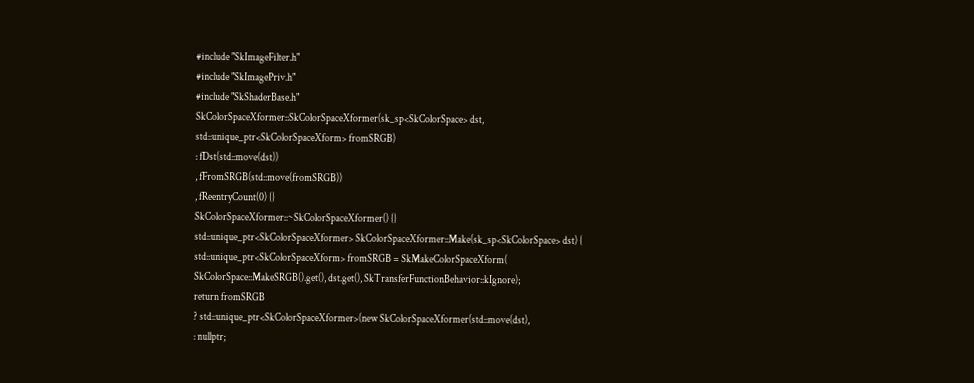#include "SkImageFilter.h"
#include "SkImagePriv.h"
#include "SkShaderBase.h"
SkColorSpaceXformer::SkColorSpaceXformer(sk_sp<SkColorSpace> dst,
std::unique_ptr<SkColorSpaceXform> fromSRGB)
: fDst(std::move(dst))
, fFromSRGB(std::move(fromSRGB))
, fReentryCount(0) {}
SkColorSpaceXformer::~SkColorSpaceXformer() {}
std::unique_ptr<SkColorSpaceXformer> SkColorSpaceXformer::Make(sk_sp<SkColorSpace> dst) {
std::unique_ptr<SkColorSpaceXform> fromSRGB = SkMakeColorSpaceXform(
SkColorSpace::MakeSRGB().get(), dst.get(), SkTransferFunctionBehavior::kIgnore);
return fromSRGB
? std::unique_ptr<SkColorSpaceXformer>(new SkColorSpaceXformer(std::move(dst),
: nullptr;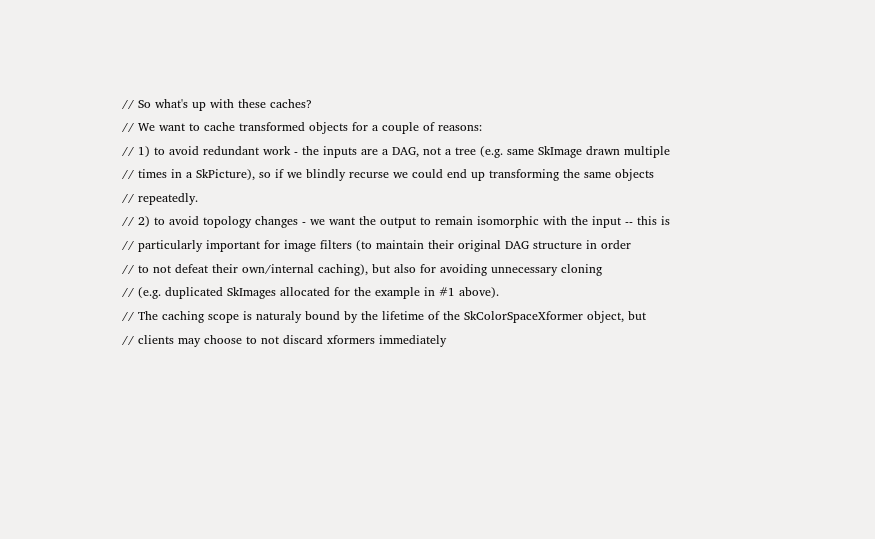// So what's up with these caches?
// We want to cache transformed objects for a couple of reasons:
// 1) to avoid redundant work - the inputs are a DAG, not a tree (e.g. same SkImage drawn multiple
// times in a SkPicture), so if we blindly recurse we could end up transforming the same objects
// repeatedly.
// 2) to avoid topology changes - we want the output to remain isomorphic with the input -- this is
// particularly important for image filters (to maintain their original DAG structure in order
// to not defeat their own/internal caching), but also for avoiding unnecessary cloning
// (e.g. duplicated SkImages allocated for the example in #1 above).
// The caching scope is naturaly bound by the lifetime of the SkColorSpaceXformer object, but
// clients may choose to not discard xformers immediately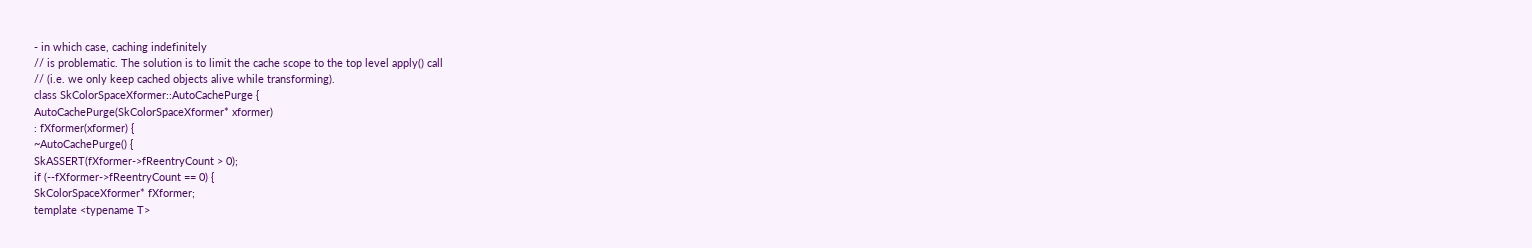- in which case, caching indefinitely
// is problematic. The solution is to limit the cache scope to the top level apply() call
// (i.e. we only keep cached objects alive while transforming).
class SkColorSpaceXformer::AutoCachePurge {
AutoCachePurge(SkColorSpaceXformer* xformer)
: fXformer(xformer) {
~AutoCachePurge() {
SkASSERT(fXformer->fReentryCount > 0);
if (--fXformer->fReentryCount == 0) {
SkColorSpaceXformer* fXformer;
template <typename T>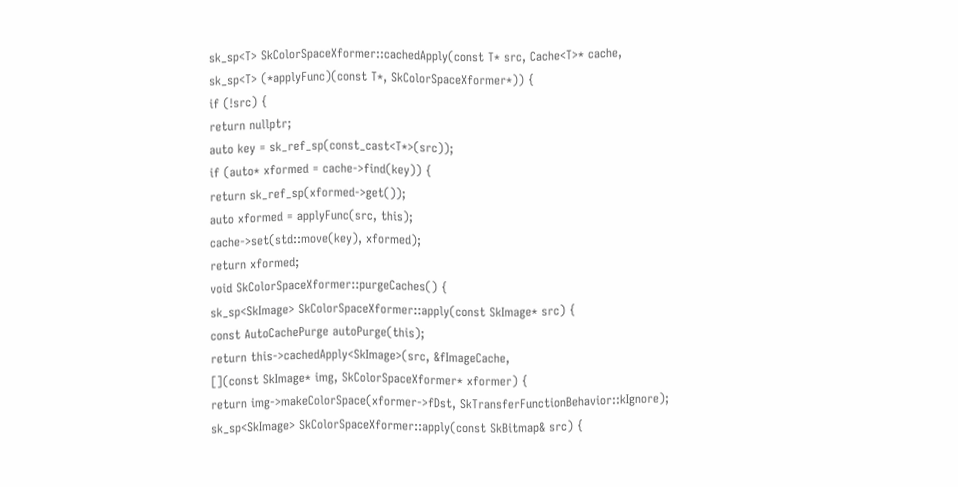sk_sp<T> SkColorSpaceXformer::cachedApply(const T* src, Cache<T>* cache,
sk_sp<T> (*applyFunc)(const T*, SkColorSpaceXformer*)) {
if (!src) {
return nullptr;
auto key = sk_ref_sp(const_cast<T*>(src));
if (auto* xformed = cache->find(key)) {
return sk_ref_sp(xformed->get());
auto xformed = applyFunc(src, this);
cache->set(std::move(key), xformed);
return xformed;
void SkColorSpaceXformer::purgeCaches() {
sk_sp<SkImage> SkColorSpaceXformer::apply(const SkImage* src) {
const AutoCachePurge autoPurge(this);
return this->cachedApply<SkImage>(src, &fImageCache,
[](const SkImage* img, SkColorSpaceXformer* xformer) {
return img->makeColorSpace(xformer->fDst, SkTransferFunctionBehavior::kIgnore);
sk_sp<SkImage> SkColorSpaceXformer::apply(const SkBitmap& src) {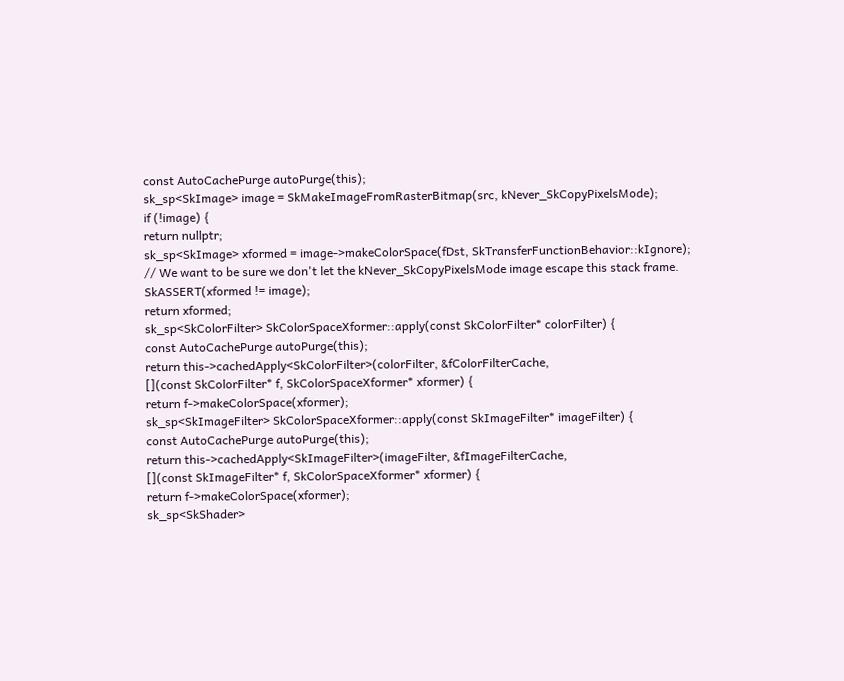const AutoCachePurge autoPurge(this);
sk_sp<SkImage> image = SkMakeImageFromRasterBitmap(src, kNever_SkCopyPixelsMode);
if (!image) {
return nullptr;
sk_sp<SkImage> xformed = image->makeColorSpace(fDst, SkTransferFunctionBehavior::kIgnore);
// We want to be sure we don't let the kNever_SkCopyPixelsMode image escape this stack frame.
SkASSERT(xformed != image);
return xformed;
sk_sp<SkColorFilter> SkColorSpaceXformer::apply(const SkColorFilter* colorFilter) {
const AutoCachePurge autoPurge(this);
return this->cachedApply<SkColorFilter>(colorFilter, &fColorFilterCache,
[](const SkColorFilter* f, SkColorSpaceXformer* xformer) {
return f->makeColorSpace(xformer);
sk_sp<SkImageFilter> SkColorSpaceXformer::apply(const SkImageFilter* imageFilter) {
const AutoCachePurge autoPurge(this);
return this->cachedApply<SkImageFilter>(imageFilter, &fImageFilterCache,
[](const SkImageFilter* f, SkColorSpaceXformer* xformer) {
return f->makeColorSpace(xformer);
sk_sp<SkShader>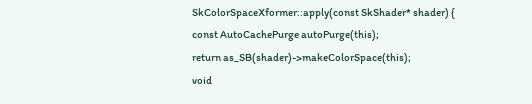SkColorSpaceXformer::apply(const SkShader* shader) {
const AutoCachePurge autoPurge(this);
return as_SB(shader)->makeColorSpace(this);
void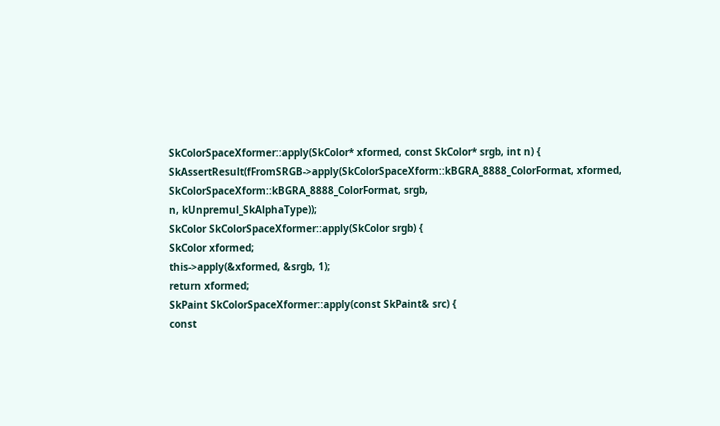SkColorSpaceXformer::apply(SkColor* xformed, const SkColor* srgb, int n) {
SkAssertResult(fFromSRGB->apply(SkColorSpaceXform::kBGRA_8888_ColorFormat, xformed,
SkColorSpaceXform::kBGRA_8888_ColorFormat, srgb,
n, kUnpremul_SkAlphaType));
SkColor SkColorSpaceXformer::apply(SkColor srgb) {
SkColor xformed;
this->apply(&xformed, &srgb, 1);
return xformed;
SkPaint SkColorSpaceXformer::apply(const SkPaint& src) {
const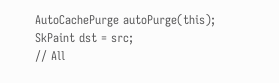AutoCachePurge autoPurge(this);
SkPaint dst = src;
// All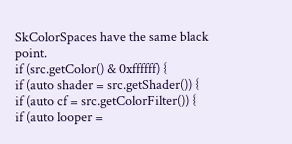SkColorSpaces have the same black point.
if (src.getColor() & 0xffffff) {
if (auto shader = src.getShader()) {
if (auto cf = src.getColorFilter()) {
if (auto looper =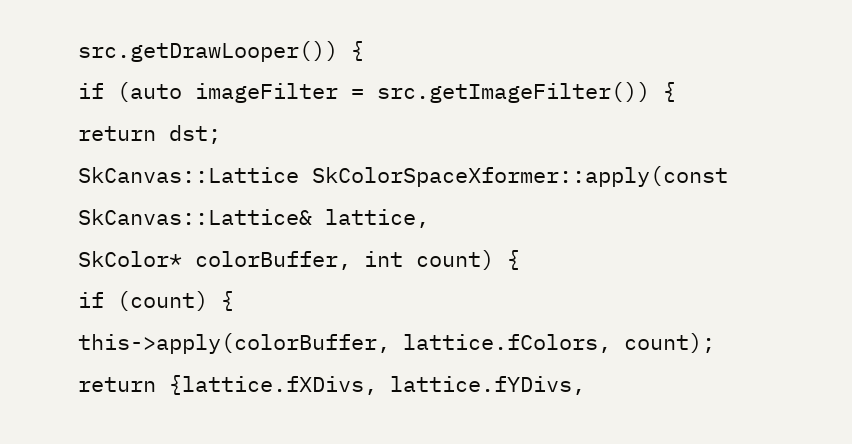src.getDrawLooper()) {
if (auto imageFilter = src.getImageFilter()) {
return dst;
SkCanvas::Lattice SkColorSpaceXformer::apply(const SkCanvas::Lattice& lattice,
SkColor* colorBuffer, int count) {
if (count) {
this->apply(colorBuffer, lattice.fColors, count);
return {lattice.fXDivs, lattice.fYDivs,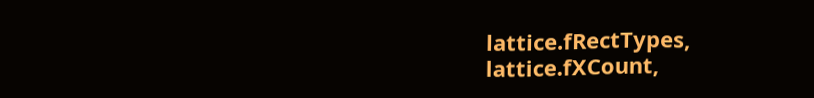lattice.fRectTypes,
lattice.fXCount,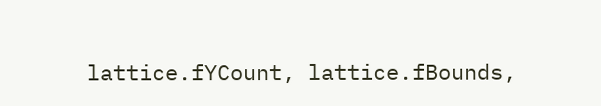lattice.fYCount, lattice.fBounds,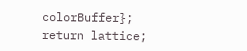colorBuffer};
return lattice;